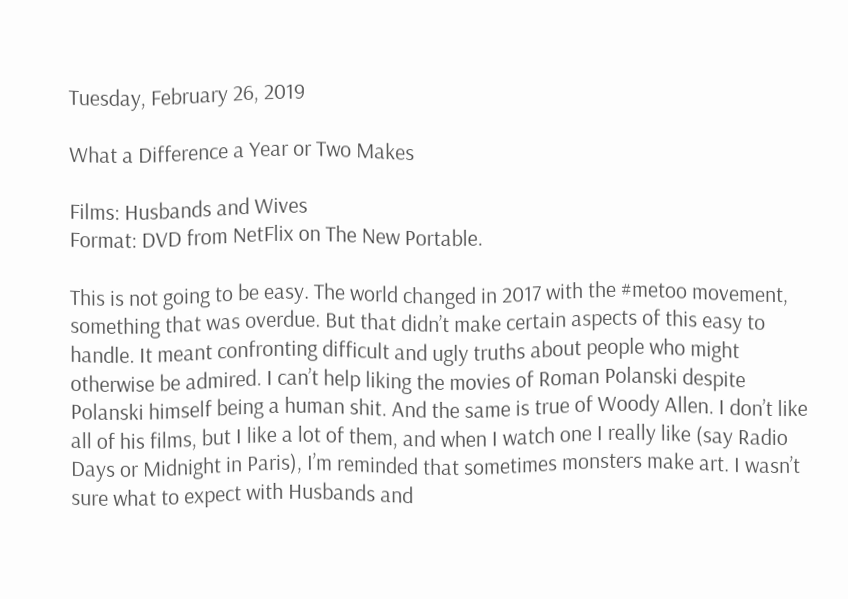Tuesday, February 26, 2019

What a Difference a Year or Two Makes

Films: Husbands and Wives
Format: DVD from NetFlix on The New Portable.

This is not going to be easy. The world changed in 2017 with the #metoo movement, something that was overdue. But that didn’t make certain aspects of this easy to handle. It meant confronting difficult and ugly truths about people who might otherwise be admired. I can’t help liking the movies of Roman Polanski despite Polanski himself being a human shit. And the same is true of Woody Allen. I don’t like all of his films, but I like a lot of them, and when I watch one I really like (say Radio Days or Midnight in Paris), I’m reminded that sometimes monsters make art. I wasn’t sure what to expect with Husbands and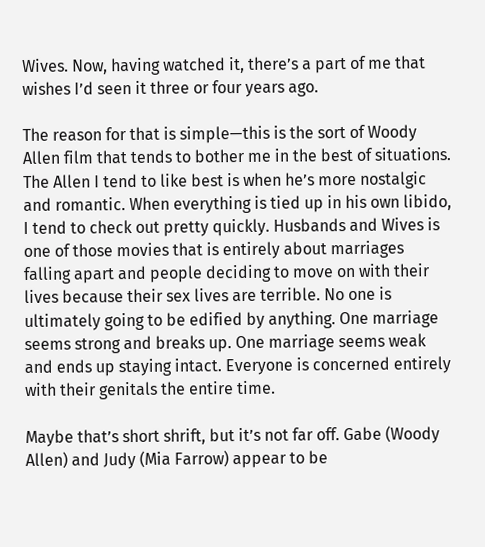Wives. Now, having watched it, there’s a part of me that wishes I’d seen it three or four years ago.

The reason for that is simple—this is the sort of Woody Allen film that tends to bother me in the best of situations. The Allen I tend to like best is when he’s more nostalgic and romantic. When everything is tied up in his own libido, I tend to check out pretty quickly. Husbands and Wives is one of those movies that is entirely about marriages falling apart and people deciding to move on with their lives because their sex lives are terrible. No one is ultimately going to be edified by anything. One marriage seems strong and breaks up. One marriage seems weak and ends up staying intact. Everyone is concerned entirely with their genitals the entire time.

Maybe that’s short shrift, but it’s not far off. Gabe (Woody Allen) and Judy (Mia Farrow) appear to be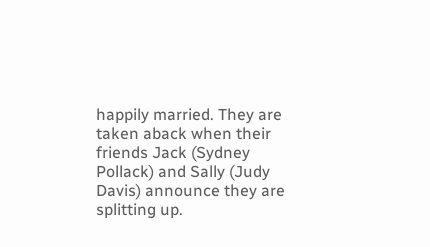happily married. They are taken aback when their friends Jack (Sydney Pollack) and Sally (Judy Davis) announce they are splitting up.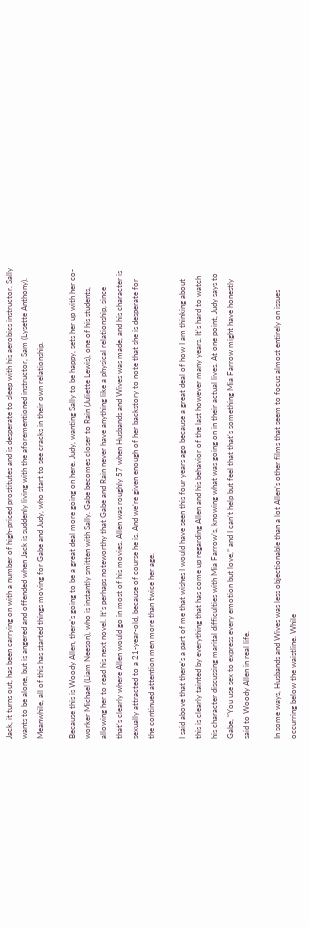Jack, it turns out, has been carrying on with a number of high-priced prostitutes and is desperate to sleep with his aerobics instructor. Sally wants to be alone, but is angered and offended when Jack is suddenly living with the aforementioned instructor, Sam (Lysette Anthony). Meanwhile, all of this has started things moving for Gabe and Judy, who start to see cracks in their own relationship.

Because this is Woody Allen, there’s going to be a great deal more going on here. Judy, wanting Sally to be happy, sets her up with her co-worker Michael (Liam Neeson), who is instantly smitten with Sally. Gabe becomes closer to Rain (Juliette Lewis), one of his students, allowing her to read his next novel. It’s perhaps noteworthy that Gabe and Rain never have anything like a physical relationship, since that’s clearly where Allen would go in most of his movies. Allen was roughly 57 when Husbands and Wives was made, and his character is sexually attracted to a 21-year-old, because of course he is. And we’re given enough of her backstory to note that she is desperate for the continued attention men more than twice her age.

I said above that there’s a part of me that wishes I would have seen this four years ago because a great deal of how I am thinking about this is clearly tainted by everything that has come up regarding Allen and his behavior of the last however many years. It’s hard to watch his character discussing marital difficulties with Mia Farrow’s, knowing what was going on in their actual lives. At one point, Judy says to Gabe, “You use sex to express every emotion but love,” and I can’t help but feel that that’s something Mia Farrow might have honestly said to Woody Allen in real life.

In some ways, Husbands and Wives was less objectionable than a lot Allen’s other films that seem to focus almost entirely on issues occurring below the waistline. While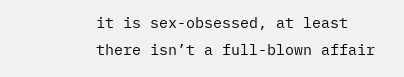it is sex-obsessed, at least there isn’t a full-blown affair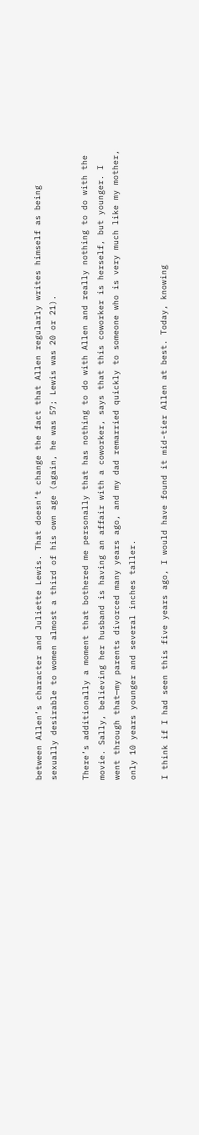between Allen’s character and Juliette Lewis. That doesn’t change the fact that Allen regularly writes himself as being sexually desirable to women almost a third of his own age (again, he was 57; Lewis was 20 or 21).

There’s additionally a moment that bothered me personally that has nothing to do with Allen and really nothing to do with the movie. Sally, believing her husband is having an affair with a coworker, says that this coworker is herself, but younger. I went through that—my parents divorced many years ago, and my dad remarried quickly to someone who is very much like my mother, only 10 years younger and several inches taller.

I think if I had seen this five years ago, I would have found it mid-tier Allen at best. Today, knowing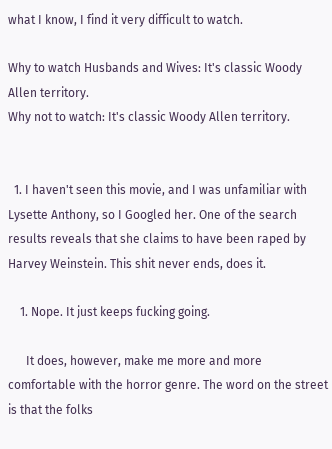what I know, I find it very difficult to watch.

Why to watch Husbands and Wives: It's classic Woody Allen territory.
Why not to watch: It's classic Woody Allen territory.


  1. I haven't seen this movie, and I was unfamiliar with Lysette Anthony, so I Googled her. One of the search results reveals that she claims to have been raped by Harvey Weinstein. This shit never ends, does it.

    1. Nope. It just keeps fucking going.

      It does, however, make me more and more comfortable with the horror genre. The word on the street is that the folks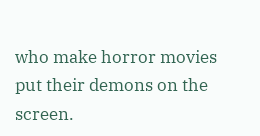who make horror movies put their demons on the screen.